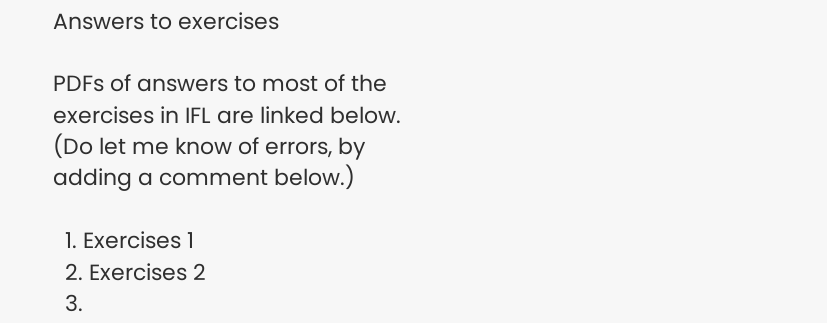Answers to exercises

PDFs of answers to most of the exercises in IFL are linked below. (Do let me know of errors, by adding a comment below.)

  1. Exercises 1
  2. Exercises 2
  3.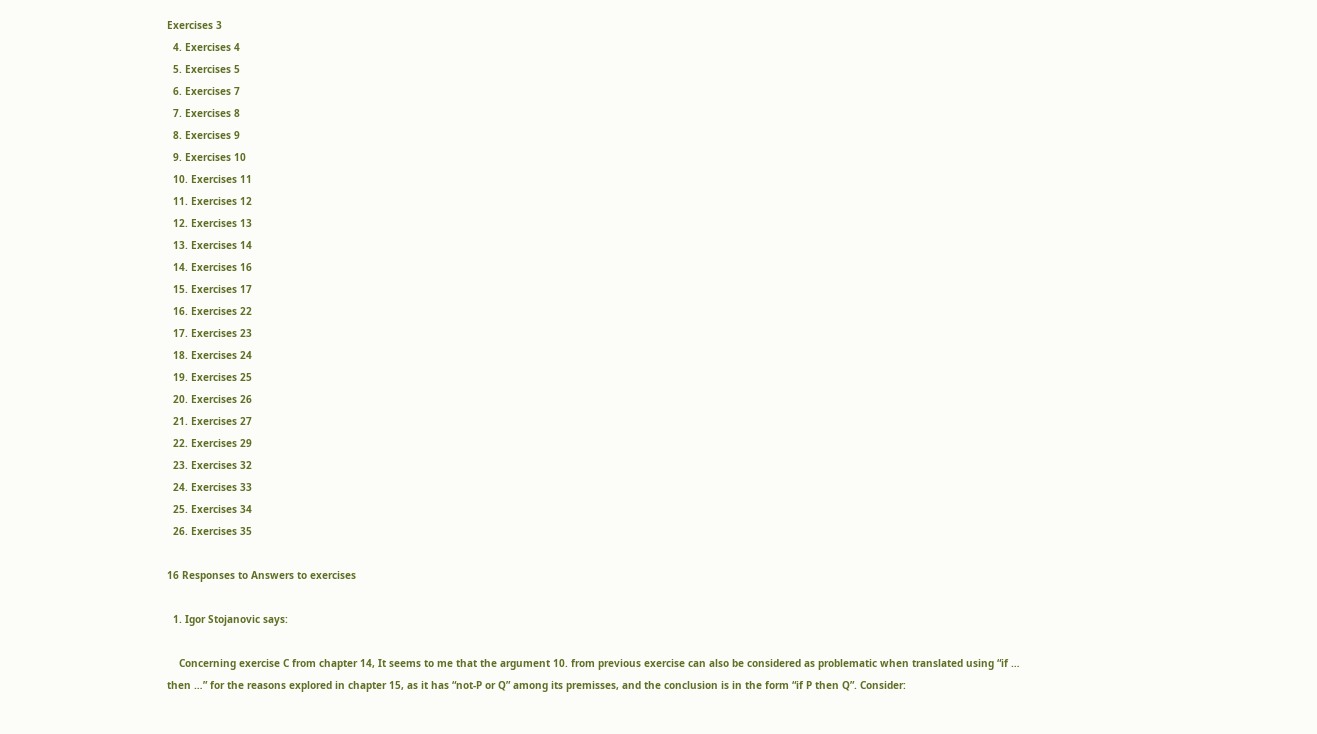Exercises 3
  4. Exercises 4
  5. Exercises 5
  6. Exercises 7
  7. Exercises 8
  8. Exercises 9
  9. Exercises 10
  10. Exercises 11
  11. Exercises 12
  12. Exercises 13
  13. Exercises 14
  14. Exercises 16
  15. Exercises 17
  16. Exercises 22
  17. Exercises 23
  18. Exercises 24
  19. Exercises 25
  20. Exercises 26
  21. Exercises 27
  22. Exercises 29
  23. Exercises 32
  24. Exercises 33
  25. Exercises 34
  26. Exercises 35

16 Responses to Answers to exercises

  1. Igor Stojanovic says:

    Concerning exercise C from chapter 14, It seems to me that the argument 10. from previous exercise can also be considered as problematic when translated using “if … then …” for the reasons explored in chapter 15, as it has “not-P or Q” among its premisses, and the conclusion is in the form “if P then Q”. Consider: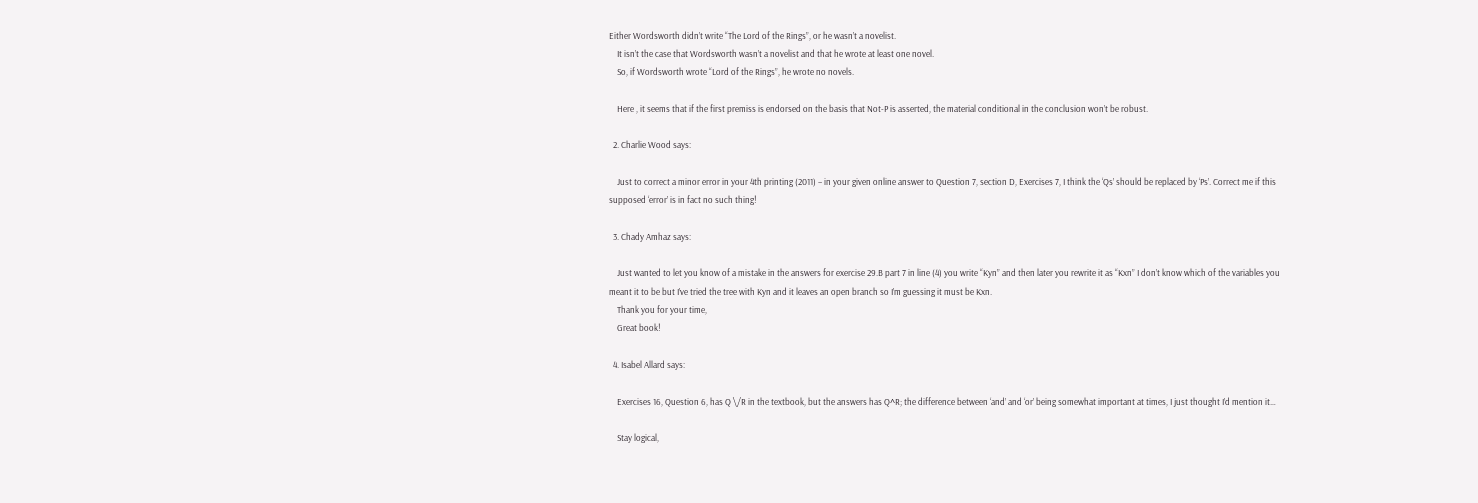Either Wordsworth didn’t write “The Lord of the Rings”, or he wasn’t a novelist.
    It isn’t the case that Wordsworth wasn’t a novelist and that he wrote at least one novel.
    So, if Wordsworth wrote “Lord of the Rings”, he wrote no novels.

    Here , it seems that if the first premiss is endorsed on the basis that Not-P is asserted, the material conditional in the conclusion won’t be robust.

  2. Charlie Wood says:

    Just to correct a minor error in your 4th printing (2011) – in your given online answer to Question 7, section D, Exercises 7, I think the ‘Qs’ should be replaced by ‘Ps’. Correct me if this supposed ‘error’ is in fact no such thing!

  3. Chady Amhaz says:

    Just wanted to let you know of a mistake in the answers for exercise 29.B part 7 in line (4) you write “Kyn” and then later you rewrite it as “Kxn” I don’t know which of the variables you meant it to be but I’ve tried the tree with Kyn and it leaves an open branch so I’m guessing it must be Kxn.
    Thank you for your time,
    Great book!

  4. Isabel Allard says:

    Exercises 16, Question 6, has Q \/R in the textbook, but the answers has Q^R; the difference between ‘and’ and ‘or’ being somewhat important at times, I just thought I’d mention it…

    Stay logical,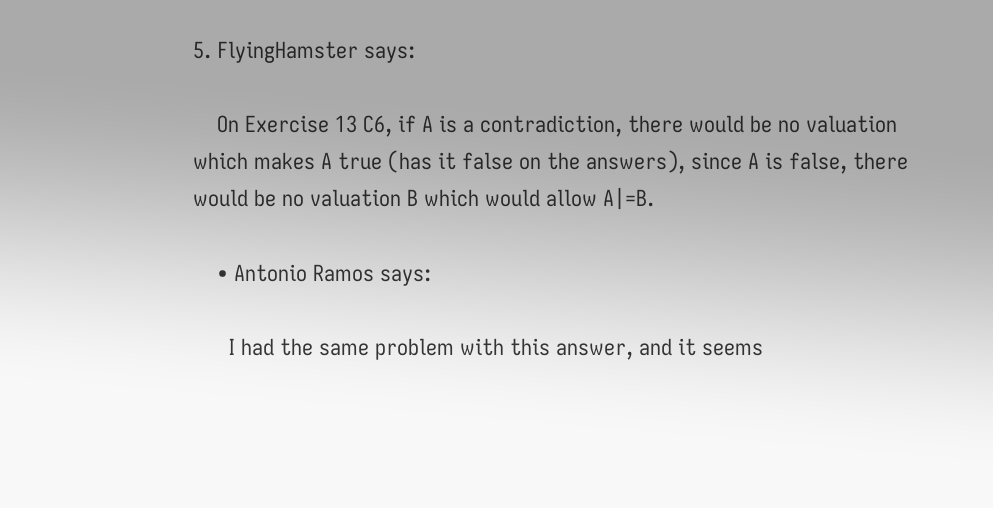5. FlyingHamster says:

    On Exercise 13 C6, if A is a contradiction, there would be no valuation which makes A true (has it false on the answers), since A is false, there would be no valuation B which would allow A|=B.

    • Antonio Ramos says:

      I had the same problem with this answer, and it seems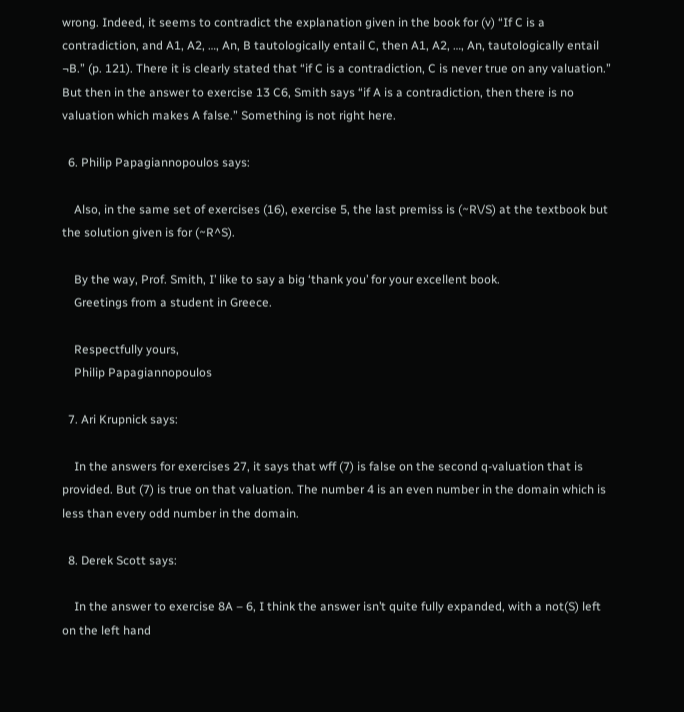wrong. Indeed, it seems to contradict the explanation given in the book for (v) “If C is a contradiction, and A1, A2, …, An, B tautologically entail C, then A1, A2, …, An, tautologically entail ¬B.” (p. 121). There it is clearly stated that “if C is a contradiction, C is never true on any valuation.” But then in the answer to exercise 13 C6, Smith says “if A is a contradiction, then there is no valuation which makes A false.” Something is not right here.

  6. Philip Papagiannopoulos says:

    Also, in the same set of exercises (16), exercise 5, the last premiss is (~R\/S) at the textbook but the solution given is for (~R^S).

    By the way, Prof. Smith, I’ like to say a big ‘thank you’ for your excellent book.
    Greetings from a student in Greece.

    Respectfully yours,
    Philip Papagiannopoulos

  7. Ari Krupnick says:

    In the answers for exercises 27, it says that wff (7) is false on the second q-valuation that is provided. But (7) is true on that valuation. The number 4 is an even number in the domain which is less than every odd number in the domain.

  8. Derek Scott says:

    In the answer to exercise 8A – 6, I think the answer isn’t quite fully expanded, with a not(S) left on the left hand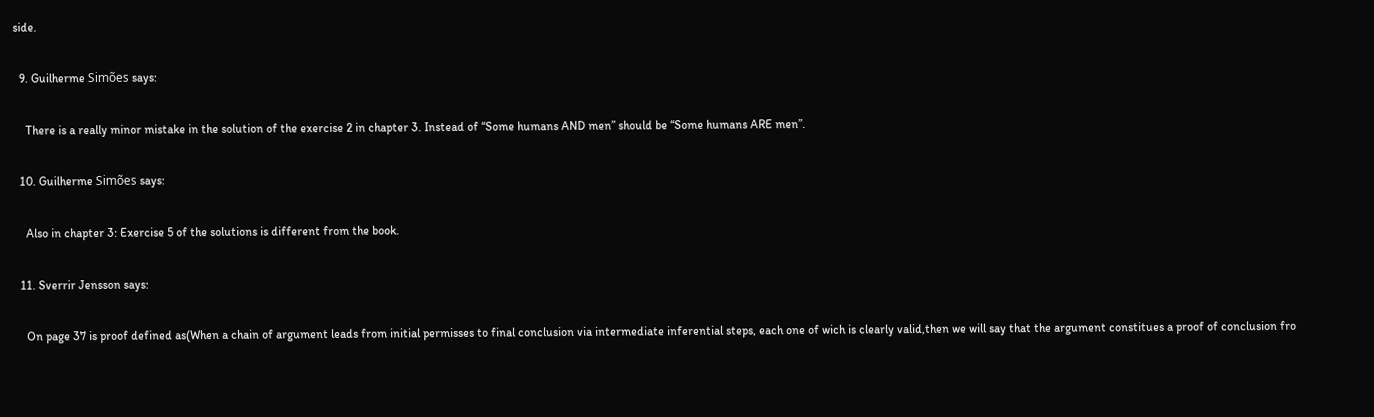side.

  9. Guilherme Simões says:

    There is a really minor mistake in the solution of the exercise 2 in chapter 3. Instead of “Some humans AND men” should be “Some humans ARE men”.

  10. Guilherme Simões says:

    Also in chapter 3: Exercise 5 of the solutions is different from the book.

  11. Sverrir Jensson says:

    On page 37 is proof defined as(When a chain of argument leads from initial permisses to final conclusion via intermediate inferential steps, each one of wich is clearly valid,then we will say that the argument constitues a proof of conclusion fro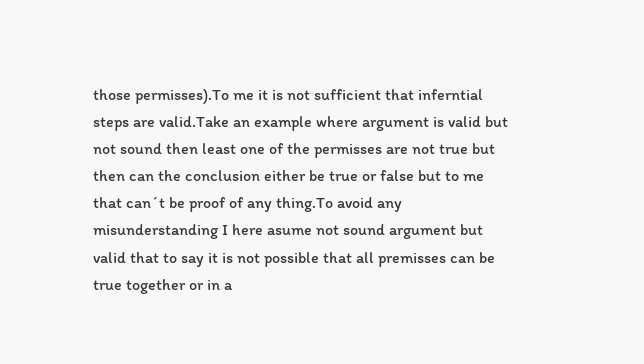those permisses).To me it is not sufficient that inferntial steps are valid.Take an example where argument is valid but not sound then least one of the permisses are not true but then can the conclusion either be true or false but to me that can´t be proof of any thing.To avoid any misunderstanding I here asume not sound argument but valid that to say it is not possible that all premisses can be true together or in a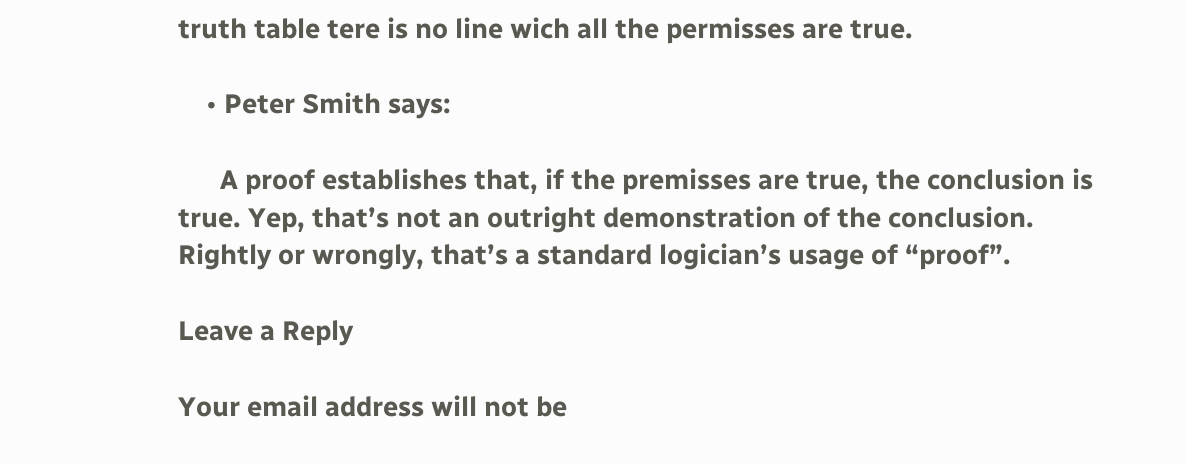truth table tere is no line wich all the permisses are true.

    • Peter Smith says:

      A proof establishes that, if the premisses are true, the conclusion is true. Yep, that’s not an outright demonstration of the conclusion. Rightly or wrongly, that’s a standard logician’s usage of “proof”.

Leave a Reply

Your email address will not be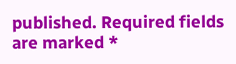published. Required fields are marked *